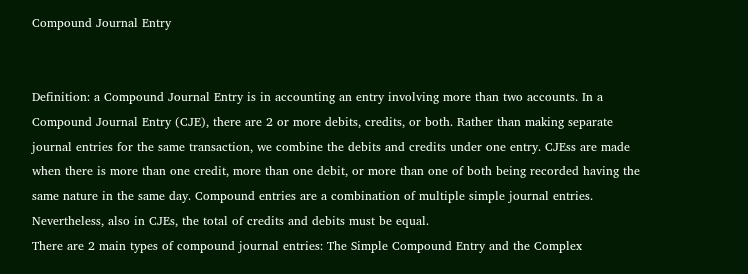Compound Journal Entry


Definition: a Compound Journal Entry is in accounting an entry involving more than two accounts. In a Compound Journal Entry (CJE), there are 2 or more debits, credits, or both. Rather than making separate journal entries for the same transaction, we combine the debits and credits under one entry. CJEss are made when there is more than one credit, more than one debit, or more than one of both being recorded having the same nature in the same day. Compound entries are a combination of multiple simple journal entries. Nevertheless, also in CJEs, the total of credits and debits must be equal.
There are 2 main types of compound journal entries: The Simple Compound Entry and the Complex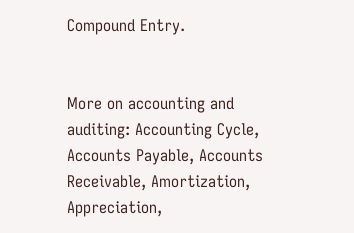Compound Entry.


More on accounting and auditing: Accounting Cycle, Accounts Payable, Accounts Receivable, Amortization, Appreciation,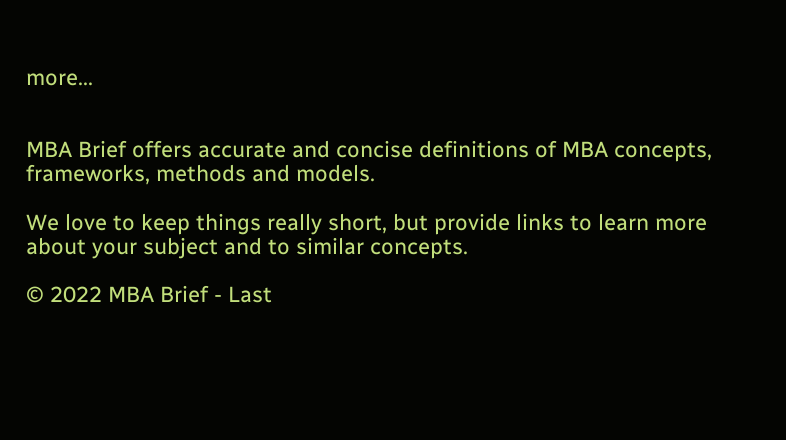more...


MBA Brief offers accurate and concise definitions of MBA concepts, frameworks, methods and models.

We love to keep things really short, but provide links to learn more about your subject and to similar concepts.

© 2022 MBA Brief - Last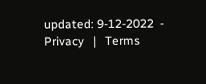updated: 9-12-2022  -  Privacy   |   Terms